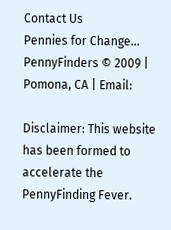Contact Us
Pennies for Change...
PennyFinders © 2009 | Pomona, CA | Email:

Disclaimer: This website has been formed to accelerate the PennyFinding Fever.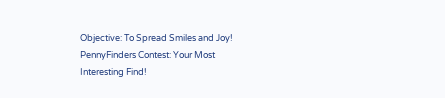Objective: To Spread Smiles and Joy!
PennyFinders Contest: Your Most Interesting Find!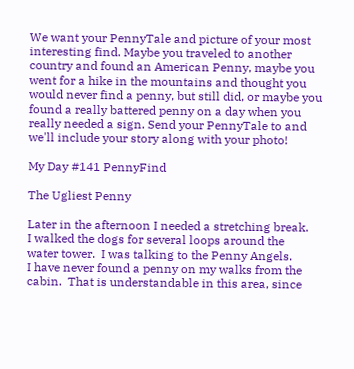We want your PennyTale and picture of your most interesting find. Maybe you traveled to another country and found an American Penny, maybe you went for a hike in the mountains and thought you would never find a penny, but still did, or maybe you found a really battered penny on a day when you really needed a sign. Send your PennyTale to and we'll include your story along with your photo!

My Day #141 PennyFind

The Ugliest Penny

Later in the afternoon I needed a stretching break.
I walked the dogs for several loops around the
water tower.  I was talking to the Penny Angels.
I have never found a penny on my walks from the
cabin.  That is understandable in this area, since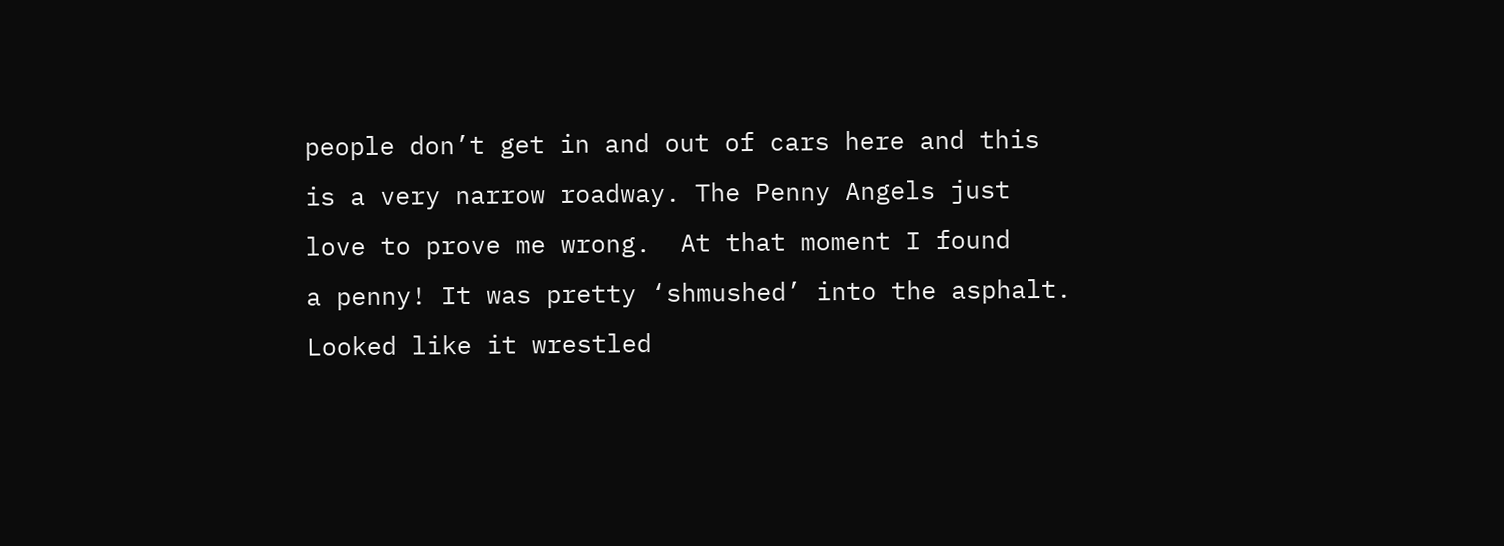people don’t get in and out of cars here and this
is a very narrow roadway. The Penny Angels just
love to prove me wrong.  At that moment I found
a penny! It was pretty ‘shmushed’ into the asphalt.
Looked like it wrestled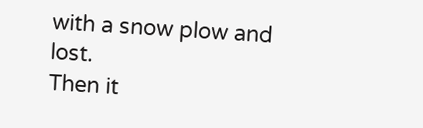with a snow plow and lost.
Then it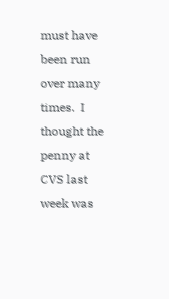must have been run over many times.  I
thought the penny at CVS last week was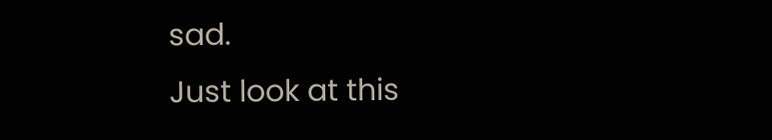sad.
Just look at this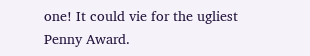one! It could vie for the ugliest
Penny Award.